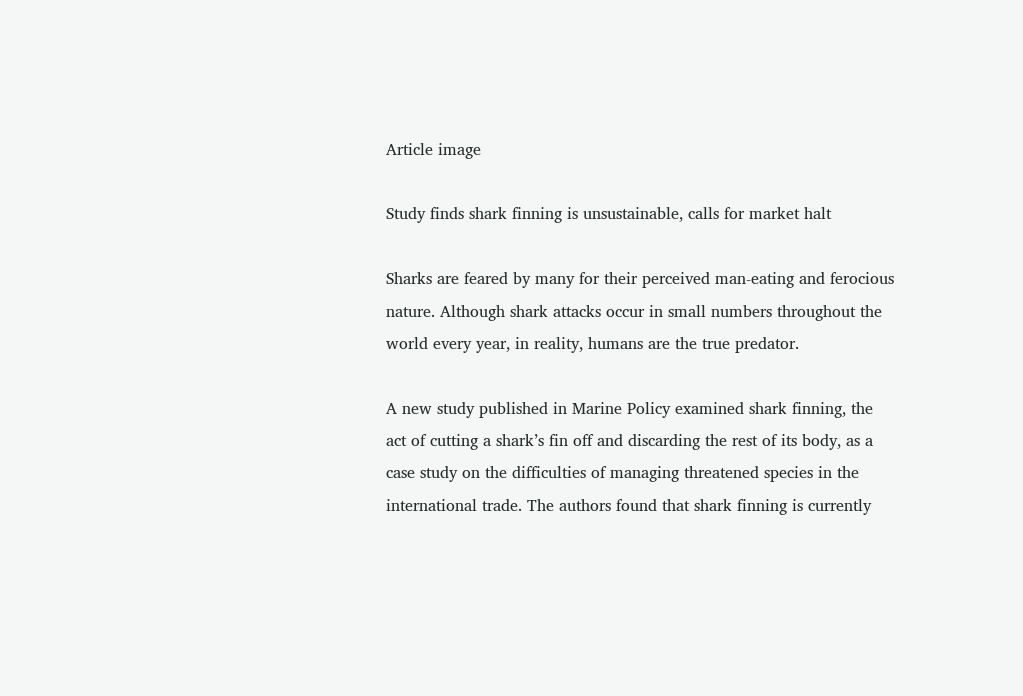Article image

Study finds shark finning is unsustainable, calls for market halt

Sharks are feared by many for their perceived man-eating and ferocious nature. Although shark attacks occur in small numbers throughout the world every year, in reality, humans are the true predator.

A new study published in Marine Policy examined shark finning, the act of cutting a shark’s fin off and discarding the rest of its body, as a case study on the difficulties of managing threatened species in the international trade. The authors found that shark finning is currently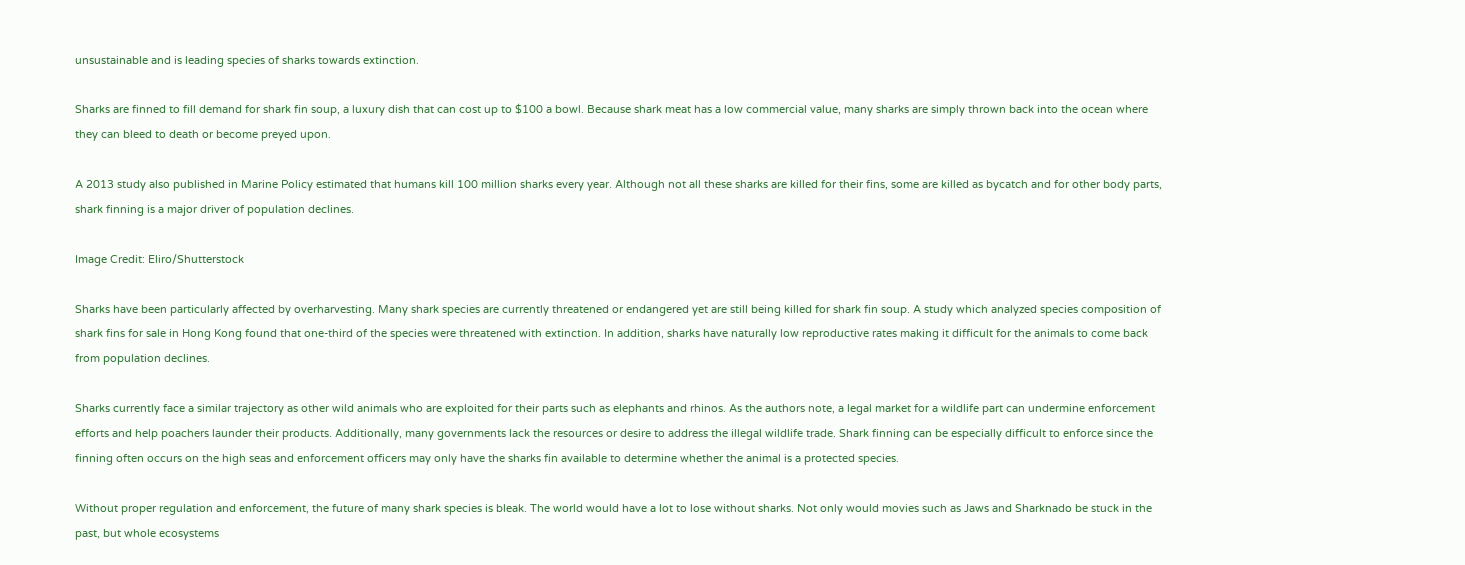unsustainable and is leading species of sharks towards extinction.

Sharks are finned to fill demand for shark fin soup, a luxury dish that can cost up to $100 a bowl. Because shark meat has a low commercial value, many sharks are simply thrown back into the ocean where they can bleed to death or become preyed upon.

A 2013 study also published in Marine Policy estimated that humans kill 100 million sharks every year. Although not all these sharks are killed for their fins, some are killed as bycatch and for other body parts, shark finning is a major driver of population declines.

Image Credit: Eliro/Shutterstock

Sharks have been particularly affected by overharvesting. Many shark species are currently threatened or endangered yet are still being killed for shark fin soup. A study which analyzed species composition of shark fins for sale in Hong Kong found that one-third of the species were threatened with extinction. In addition, sharks have naturally low reproductive rates making it difficult for the animals to come back from population declines.

Sharks currently face a similar trajectory as other wild animals who are exploited for their parts such as elephants and rhinos. As the authors note, a legal market for a wildlife part can undermine enforcement efforts and help poachers launder their products. Additionally, many governments lack the resources or desire to address the illegal wildlife trade. Shark finning can be especially difficult to enforce since the finning often occurs on the high seas and enforcement officers may only have the sharks fin available to determine whether the animal is a protected species.

Without proper regulation and enforcement, the future of many shark species is bleak. The world would have a lot to lose without sharks. Not only would movies such as Jaws and Sharknado be stuck in the past, but whole ecosystems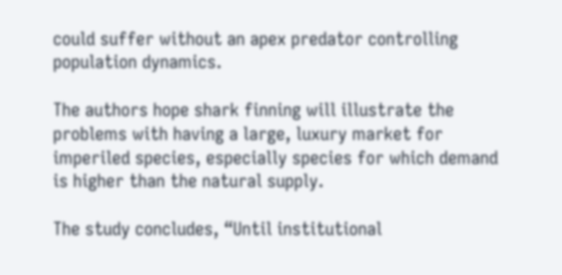could suffer without an apex predator controlling population dynamics.

The authors hope shark finning will illustrate the problems with having a large, luxury market for imperiled species, especially species for which demand is higher than the natural supply.

The study concludes, “Until institutional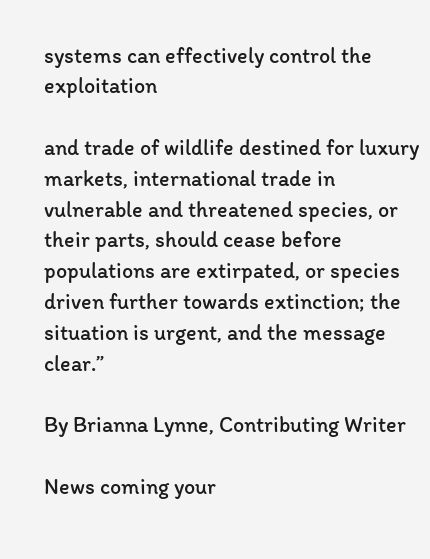systems can effectively control the exploitation

and trade of wildlife destined for luxury markets, international trade in vulnerable and threatened species, or their parts, should cease before populations are extirpated, or species driven further towards extinction; the situation is urgent, and the message clear.”

By Brianna Lynne, Contributing Writer

News coming your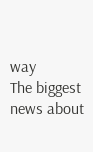way
The biggest news about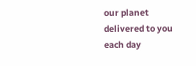our planet delivered to you each day